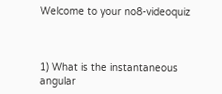Welcome to your no8-videoquiz



1) What is the instantaneous angular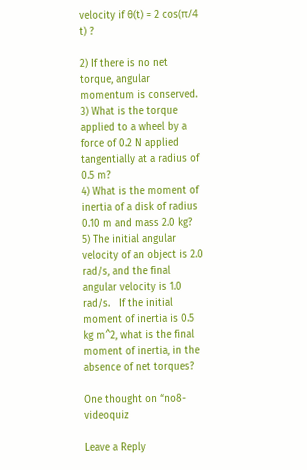velocity if θ(t) = 2 cos(π/4 t) ?

2) If there is no net torque, angular momentum is conserved.
3) What is the torque applied to a wheel by a force of 0.2 N applied tangentially at a radius of 0.5 m?
4) What is the moment of inertia of a disk of radius 0.10 m and mass 2.0 kg?
5) The initial angular velocity of an object is 2.0 rad/s, and the final angular velocity is 1.0 rad/s.   If the initial moment of inertia is 0.5 kg m^2, what is the final moment of inertia, in the absence of net torques?

One thought on “no8-videoquiz

Leave a Reply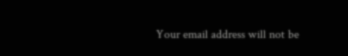Your email address will not be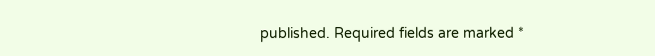published. Required fields are marked *